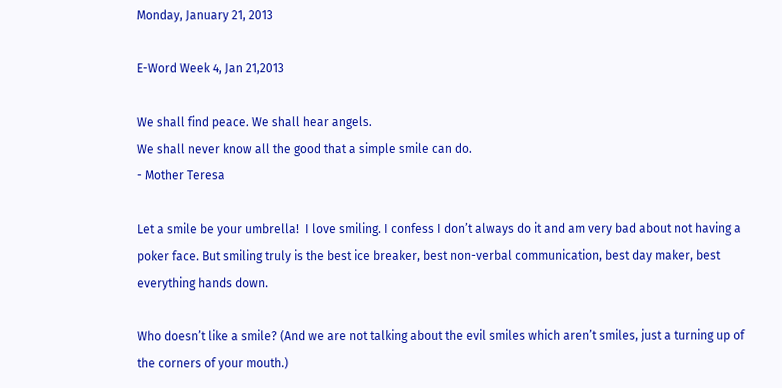Monday, January 21, 2013

E-Word Week 4, Jan 21,2013

We shall find peace. We shall hear angels.
We shall never know all the good that a simple smile can do.
- Mother Teresa

Let a smile be your umbrella!  I love smiling. I confess I don’t always do it and am very bad about not having a poker face. But smiling truly is the best ice breaker, best non-verbal communication, best day maker, best everything hands down.

Who doesn’t like a smile? (And we are not talking about the evil smiles which aren’t smiles, just a turning up of the corners of your mouth.)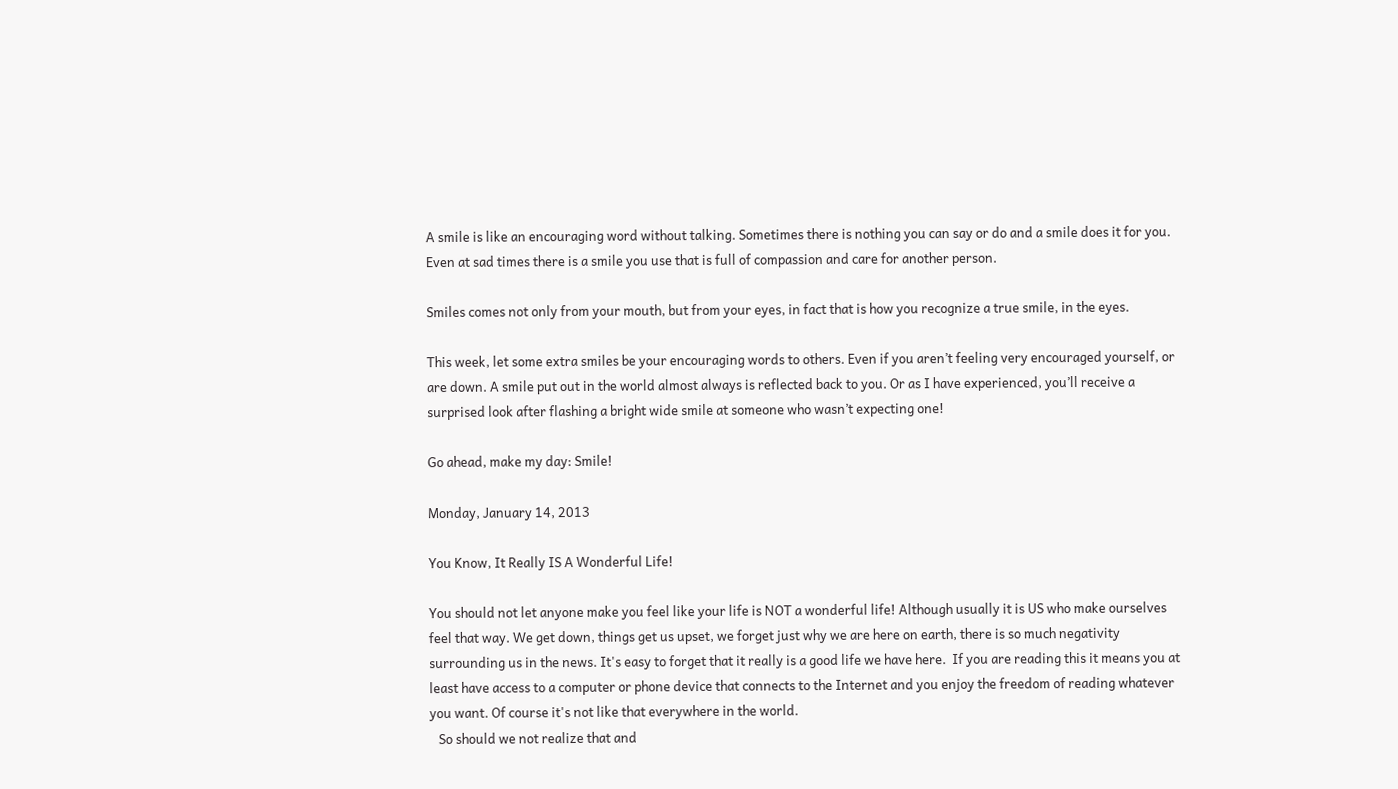A smile is like an encouraging word without talking. Sometimes there is nothing you can say or do and a smile does it for you. Even at sad times there is a smile you use that is full of compassion and care for another person.

Smiles comes not only from your mouth, but from your eyes, in fact that is how you recognize a true smile, in the eyes.

This week, let some extra smiles be your encouraging words to others. Even if you aren’t feeling very encouraged yourself, or are down. A smile put out in the world almost always is reflected back to you. Or as I have experienced, you’ll receive a surprised look after flashing a bright wide smile at someone who wasn’t expecting one!

Go ahead, make my day: Smile!

Monday, January 14, 2013

You Know, It Really IS A Wonderful Life!

You should not let anyone make you feel like your life is NOT a wonderful life! Although usually it is US who make ourselves feel that way. We get down, things get us upset, we forget just why we are here on earth, there is so much negativity surrounding us in the news. It's easy to forget that it really is a good life we have here.  If you are reading this it means you at least have access to a computer or phone device that connects to the Internet and you enjoy the freedom of reading whatever you want. Of course it's not like that everywhere in the world.
   So should we not realize that and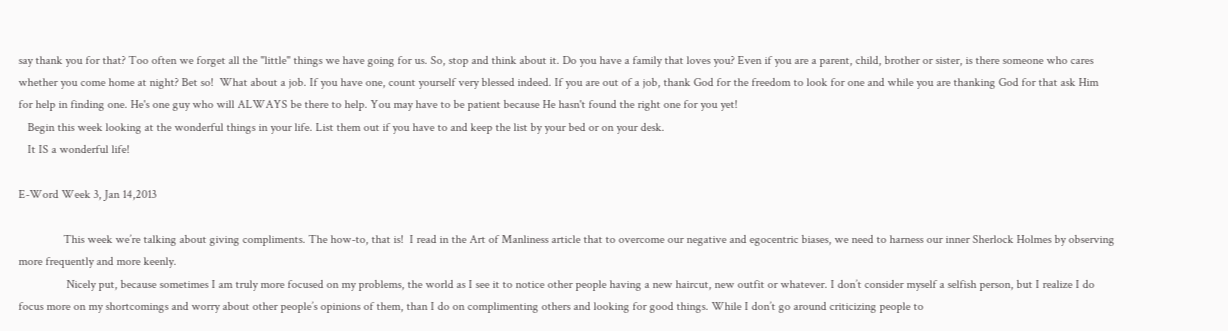say thank you for that? Too often we forget all the "little" things we have going for us. So, stop and think about it. Do you have a family that loves you? Even if you are a parent, child, brother or sister, is there someone who cares whether you come home at night? Bet so!  What about a job. If you have one, count yourself very blessed indeed. If you are out of a job, thank God for the freedom to look for one and while you are thanking God for that ask Him for help in finding one. He's one guy who will ALWAYS be there to help. You may have to be patient because He hasn't found the right one for you yet!
   Begin this week looking at the wonderful things in your life. List them out if you have to and keep the list by your bed or on your desk.
   It IS a wonderful life!

E-Word Week 3, Jan 14,2013

               This week we’re talking about giving compliments. The how-to, that is!  I read in the Art of Manliness article that to overcome our negative and egocentric biases, we need to harness our inner Sherlock Holmes by observing more frequently and more keenly.
                Nicely put, because sometimes I am truly more focused on my problems, the world as I see it to notice other people having a new haircut, new outfit or whatever. I don’t consider myself a selfish person, but I realize I do focus more on my shortcomings and worry about other people’s opinions of them, than I do on complimenting others and looking for good things. While I don’t go around criticizing people to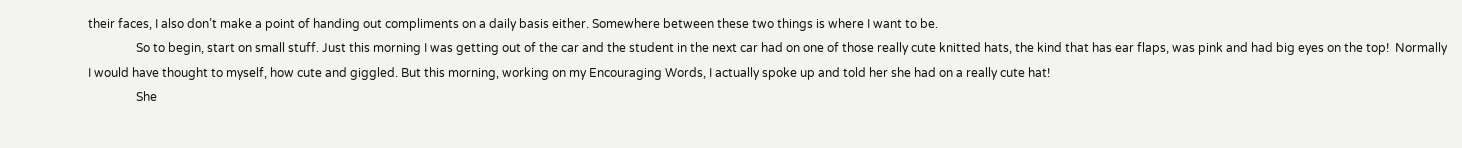their faces, I also don’t make a point of handing out compliments on a daily basis either. Somewhere between these two things is where I want to be.
                So to begin, start on small stuff. Just this morning I was getting out of the car and the student in the next car had on one of those really cute knitted hats, the kind that has ear flaps, was pink and had big eyes on the top!  Normally I would have thought to myself, how cute and giggled. But this morning, working on my Encouraging Words, I actually spoke up and told her she had on a really cute hat!
                She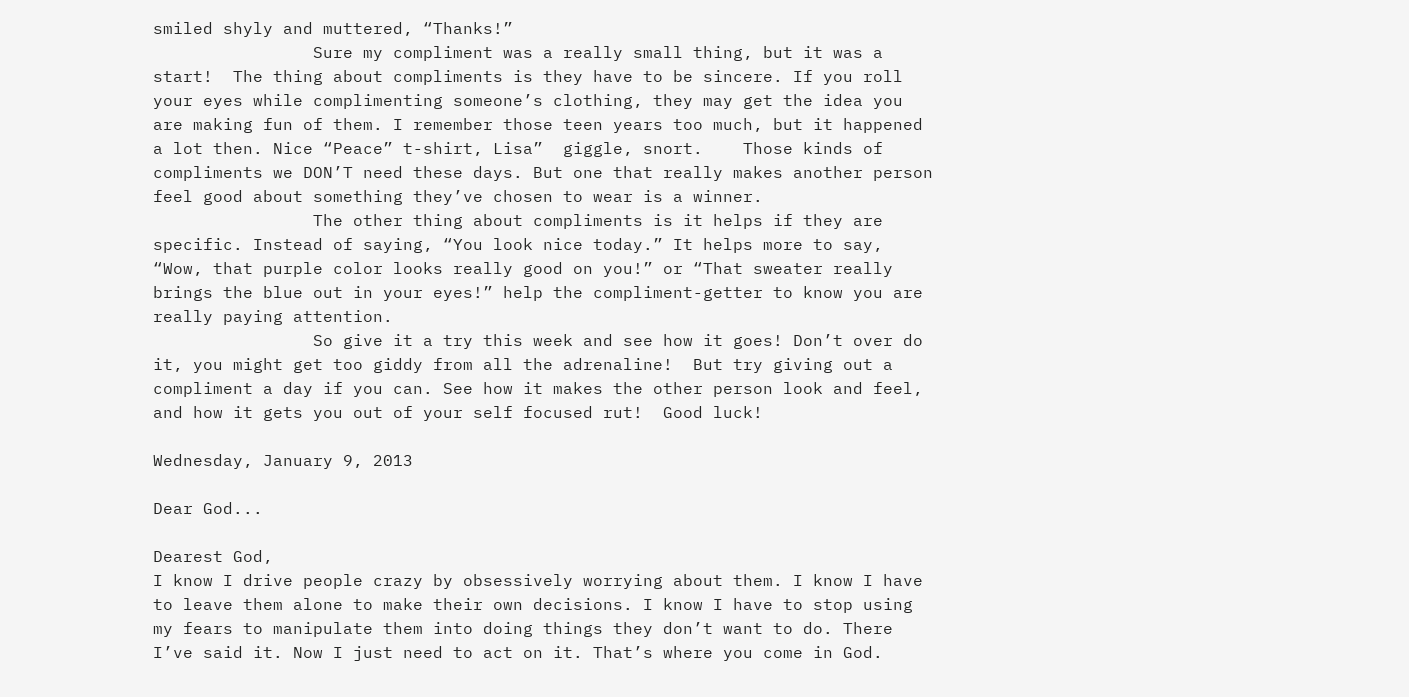smiled shyly and muttered, “Thanks!”
                Sure my compliment was a really small thing, but it was a start!  The thing about compliments is they have to be sincere. If you roll your eyes while complimenting someone’s clothing, they may get the idea you are making fun of them. I remember those teen years too much, but it happened a lot then. Nice “Peace” t-shirt, Lisa”  giggle, snort.    Those kinds of compliments we DON’T need these days. But one that really makes another person feel good about something they’ve chosen to wear is a winner.
                The other thing about compliments is it helps if they are specific. Instead of saying, “You look nice today.” It helps more to say, “Wow, that purple color looks really good on you!” or “That sweater really brings the blue out in your eyes!” help the compliment-getter to know you are really paying attention.
                So give it a try this week and see how it goes! Don’t over do it, you might get too giddy from all the adrenaline!  But try giving out a compliment a day if you can. See how it makes the other person look and feel, and how it gets you out of your self focused rut!  Good luck!

Wednesday, January 9, 2013

Dear God...

Dearest God,
I know I drive people crazy by obsessively worrying about them. I know I have to leave them alone to make their own decisions. I know I have to stop using my fears to manipulate them into doing things they don’t want to do. There I’ve said it. Now I just need to act on it. That’s where you come in God.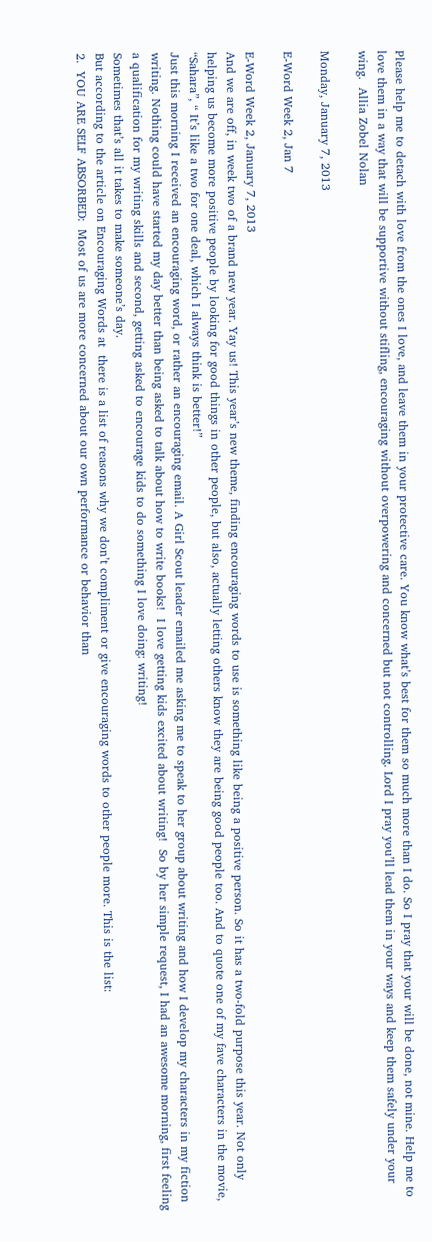Please help me to detach with love from the ones I love, and leave them in your protective care. You know what’s best for them so much more than I do. So I pray that your will be done, not mine. Help me to love them in a way that will be supportive without stifling, encouraging without overpowering and concerned but not controlling. Lord I pray you’ll lead them in your ways and keep them safely under your wing.  Allia Zobel Nolan

Monday, January 7, 2013

E-Word Week 2, Jan 7

E-Word Week 2, January 7, 2013
And we are off, in week two of a brand new year. Yay us! This year’s new theme, finding encouraging words to use is something like being a positive person. So it has a two-fold purpose this year. Not only helping us become more positive people by looking for good things in other people, but also, actually letting others know they are being good people too. And to quote one of my fave characters in the movie, “Sahara”, “ It’s like a two for one deal, which I always think is better!”
Just this morning I received an encouraging word, or rather an encouraging email. A Girl Scout leader emailed me asking me to speak to her group about writing and how I develop my characters in my fiction writing. Nothing could have started my day better than being asked to talk about how to write books!  I love getting kids excited about writing!  So by her simple request, I had an awesome morning, first feeling a qualification for my writing skills and second, getting asked to encourage kids to do something I love doing: writing!
Sometimes that’s all it takes to make someone’s day.
But according to the article on Encouraging Words at  there is a list of reasons why we don’t compliment or give encouraging words to other people more. This is the list:
2.  YOU ARE SELF ABSORBED:  Most of us are more concerned about our own performance or behavior than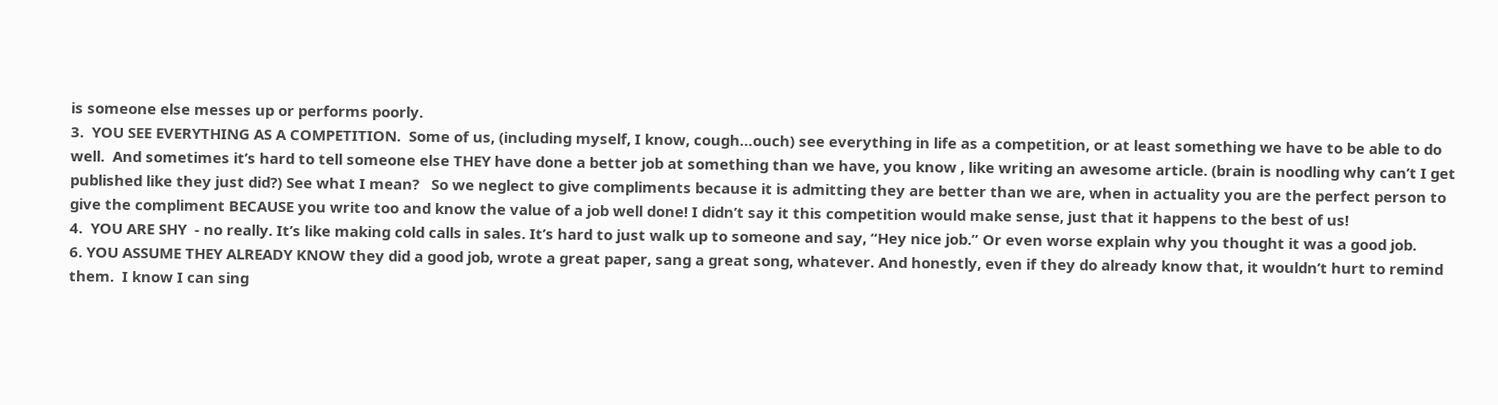is someone else messes up or performs poorly.
3.  YOU SEE EVERYTHING AS A COMPETITION.  Some of us, (including myself, I know, cough…ouch) see everything in life as a competition, or at least something we have to be able to do well.  And sometimes it’s hard to tell someone else THEY have done a better job at something than we have, you know , like writing an awesome article. (brain is noodling why can’t I get published like they just did?) See what I mean?   So we neglect to give compliments because it is admitting they are better than we are, when in actuality you are the perfect person to give the compliment BECAUSE you write too and know the value of a job well done! I didn’t say it this competition would make sense, just that it happens to the best of us!
4.  YOU ARE SHY  - no really. It’s like making cold calls in sales. It’s hard to just walk up to someone and say, “Hey nice job.” Or even worse explain why you thought it was a good job.
6. YOU ASSUME THEY ALREADY KNOW they did a good job, wrote a great paper, sang a great song, whatever. And honestly, even if they do already know that, it wouldn’t hurt to remind them.  I know I can sing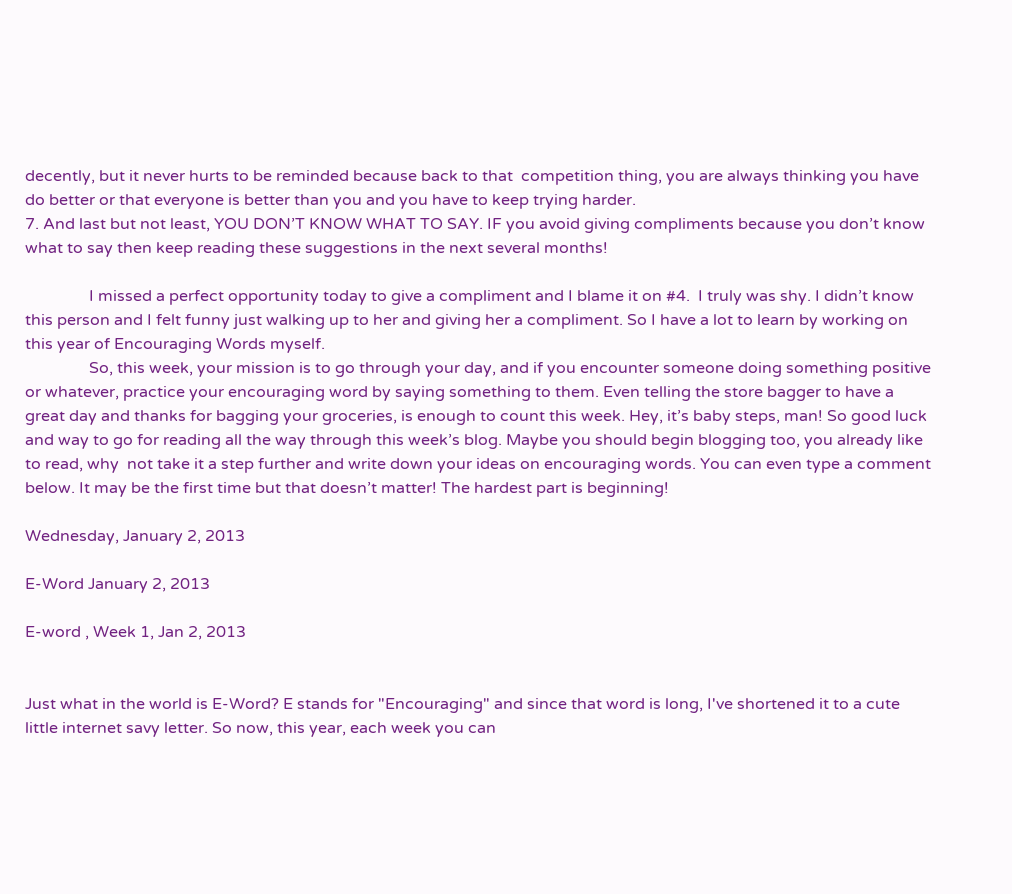decently, but it never hurts to be reminded because back to that  competition thing, you are always thinking you have do better or that everyone is better than you and you have to keep trying harder.
7. And last but not least, YOU DON’T KNOW WHAT TO SAY. IF you avoid giving compliments because you don’t know what to say then keep reading these suggestions in the next several months!

                I missed a perfect opportunity today to give a compliment and I blame it on #4.  I truly was shy. I didn’t know this person and I felt funny just walking up to her and giving her a compliment. So I have a lot to learn by working on this year of Encouraging Words myself.
                So, this week, your mission is to go through your day, and if you encounter someone doing something positive or whatever, practice your encouraging word by saying something to them. Even telling the store bagger to have a great day and thanks for bagging your groceries, is enough to count this week. Hey, it’s baby steps, man! So good luck and way to go for reading all the way through this week’s blog. Maybe you should begin blogging too, you already like to read, why  not take it a step further and write down your ideas on encouraging words. You can even type a comment below. It may be the first time but that doesn’t matter! The hardest part is beginning!

Wednesday, January 2, 2013

E-Word January 2, 2013

E-word , Week 1, Jan 2, 2013


Just what in the world is E-Word? E stands for "Encouraging" and since that word is long, I've shortened it to a cute little internet savy letter. So now, this year, each week you can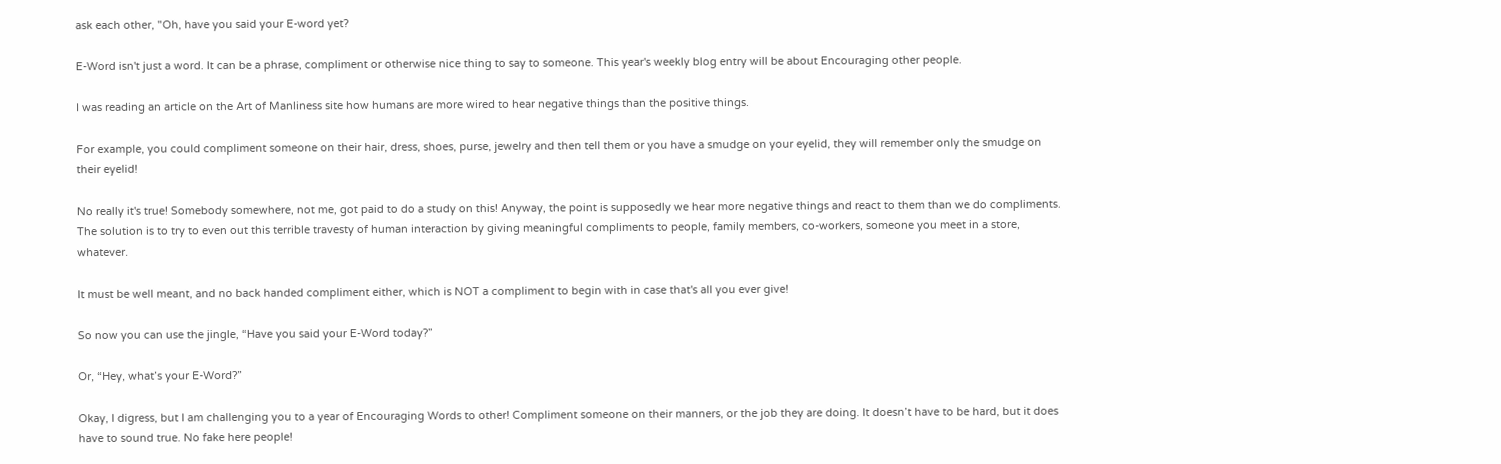ask each other, "Oh, have you said your E-word yet?

E-Word isn't just a word. It can be a phrase, compliment or otherwise nice thing to say to someone. This year's weekly blog entry will be about Encouraging other people.

I was reading an article on the Art of Manliness site how humans are more wired to hear negative things than the positive things.

For example, you could compliment someone on their hair, dress, shoes, purse, jewelry and then tell them or you have a smudge on your eyelid, they will remember only the smudge on their eyelid!

No really it's true! Somebody somewhere, not me, got paid to do a study on this! Anyway, the point is supposedly we hear more negative things and react to them than we do compliments. The solution is to try to even out this terrible travesty of human interaction by giving meaningful compliments to people, family members, co-workers, someone you meet in a store, whatever.

It must be well meant, and no back handed compliment either, which is NOT a compliment to begin with in case that's all you ever give!

So now you can use the jingle, “Have you said your E-Word today?”

Or, “Hey, what’s your E-Word?”

Okay, I digress, but I am challenging you to a year of Encouraging Words to other! Compliment someone on their manners, or the job they are doing. It doesn’t have to be hard, but it does have to sound true. No fake here people!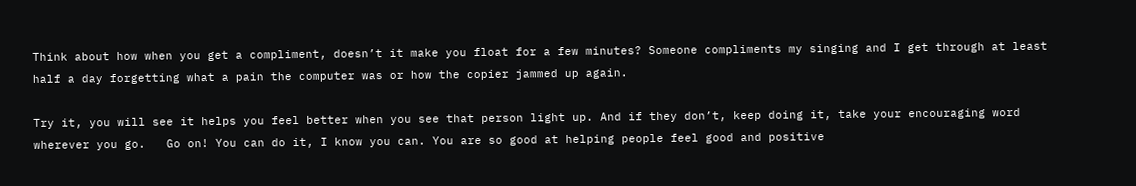Think about how when you get a compliment, doesn’t it make you float for a few minutes? Someone compliments my singing and I get through at least half a day forgetting what a pain the computer was or how the copier jammed up again.

Try it, you will see it helps you feel better when you see that person light up. And if they don’t, keep doing it, take your encouraging word wherever you go.   Go on! You can do it, I know you can. You are so good at helping people feel good and positive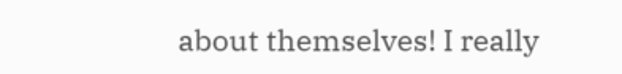about themselves! I really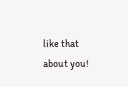like that about you!